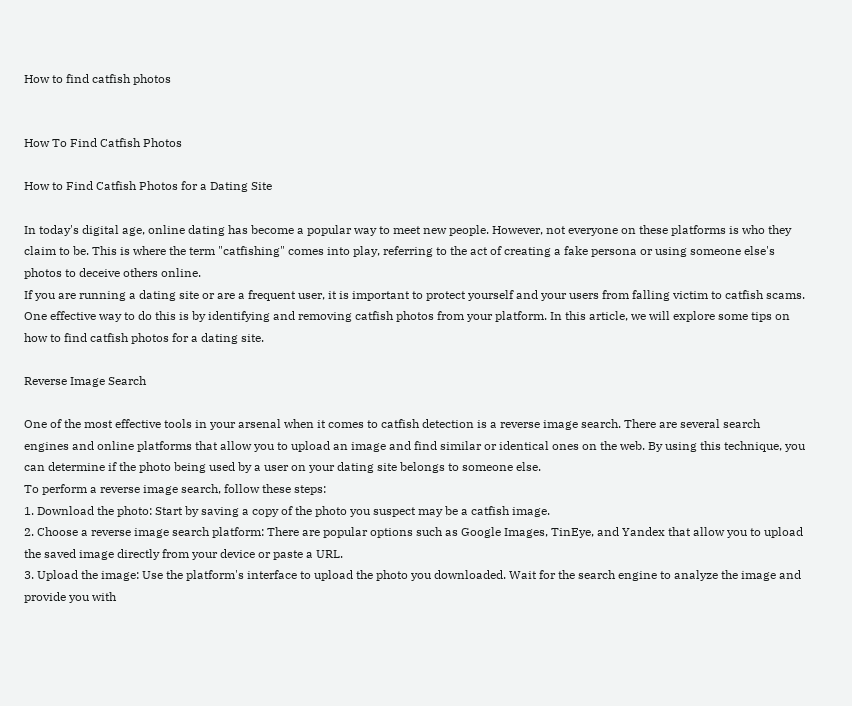How to find catfish photos


How To Find Catfish Photos

How to Find Catfish Photos for a Dating Site

In today's digital age, online dating has become a popular way to meet new people. However, not everyone on these platforms is who they claim to be. This is where the term "catfishing" comes into play, referring to the act of creating a fake persona or using someone else's photos to deceive others online.
If you are running a dating site or are a frequent user, it is important to protect yourself and your users from falling victim to catfish scams. One effective way to do this is by identifying and removing catfish photos from your platform. In this article, we will explore some tips on how to find catfish photos for a dating site.

Reverse Image Search

One of the most effective tools in your arsenal when it comes to catfish detection is a reverse image search. There are several search engines and online platforms that allow you to upload an image and find similar or identical ones on the web. By using this technique, you can determine if the photo being used by a user on your dating site belongs to someone else.
To perform a reverse image search, follow these steps:
1. Download the photo: Start by saving a copy of the photo you suspect may be a catfish image.
2. Choose a reverse image search platform: There are popular options such as Google Images, TinEye, and Yandex that allow you to upload the saved image directly from your device or paste a URL.
3. Upload the image: Use the platform's interface to upload the photo you downloaded. Wait for the search engine to analyze the image and provide you with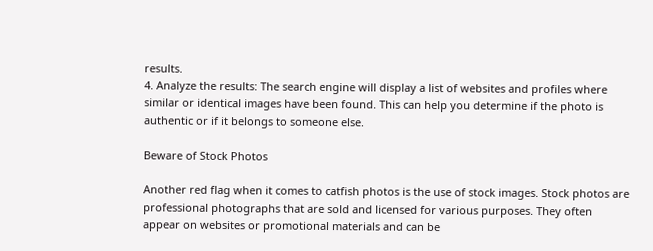results.
4. Analyze the results: The search engine will display a list of websites and profiles where similar or identical images have been found. This can help you determine if the photo is authentic or if it belongs to someone else.

Beware of Stock Photos

Another red flag when it comes to catfish photos is the use of stock images. Stock photos are professional photographs that are sold and licensed for various purposes. They often appear on websites or promotional materials and can be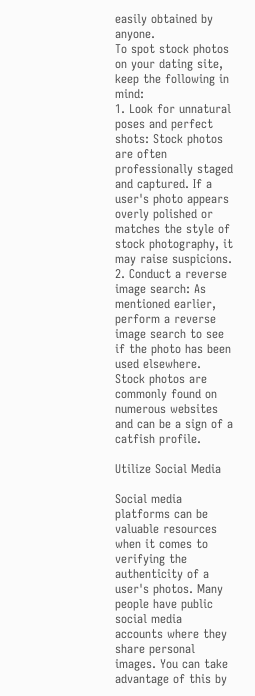easily obtained by anyone.
To spot stock photos on your dating site, keep the following in mind:
1. Look for unnatural poses and perfect shots: Stock photos are often professionally staged and captured. If a user's photo appears overly polished or matches the style of stock photography, it may raise suspicions.
2. Conduct a reverse image search: As mentioned earlier, perform a reverse image search to see if the photo has been used elsewhere. Stock photos are commonly found on numerous websites and can be a sign of a catfish profile.

Utilize Social Media

Social media platforms can be valuable resources when it comes to verifying the authenticity of a user's photos. Many people have public social media accounts where they share personal images. You can take advantage of this by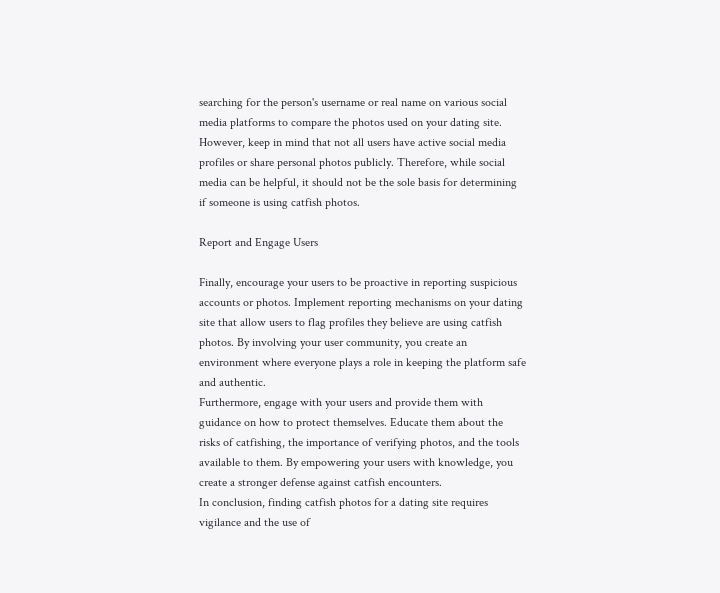searching for the person's username or real name on various social media platforms to compare the photos used on your dating site.
However, keep in mind that not all users have active social media profiles or share personal photos publicly. Therefore, while social media can be helpful, it should not be the sole basis for determining if someone is using catfish photos.

Report and Engage Users

Finally, encourage your users to be proactive in reporting suspicious accounts or photos. Implement reporting mechanisms on your dating site that allow users to flag profiles they believe are using catfish photos. By involving your user community, you create an environment where everyone plays a role in keeping the platform safe and authentic.
Furthermore, engage with your users and provide them with guidance on how to protect themselves. Educate them about the risks of catfishing, the importance of verifying photos, and the tools available to them. By empowering your users with knowledge, you create a stronger defense against catfish encounters.
In conclusion, finding catfish photos for a dating site requires vigilance and the use of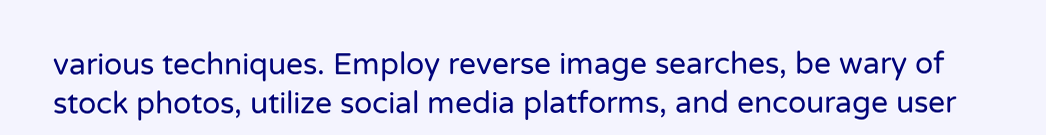various techniques. Employ reverse image searches, be wary of stock photos, utilize social media platforms, and encourage user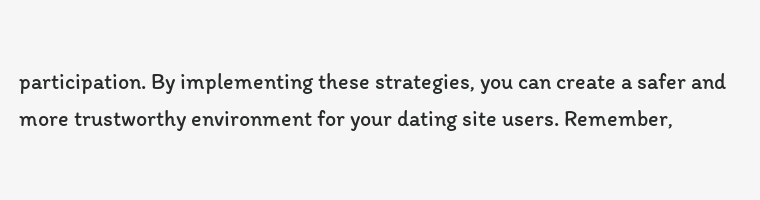participation. By implementing these strategies, you can create a safer and more trustworthy environment for your dating site users. Remember,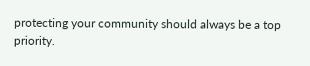protecting your community should always be a top priority.